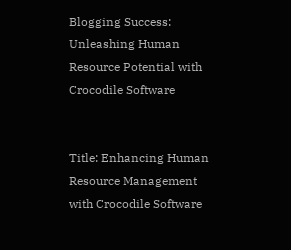Blogging Success: Unleashing Human Resource Potential with Crocodile Software


Title: Enhancing Human Resource Management with Crocodile Software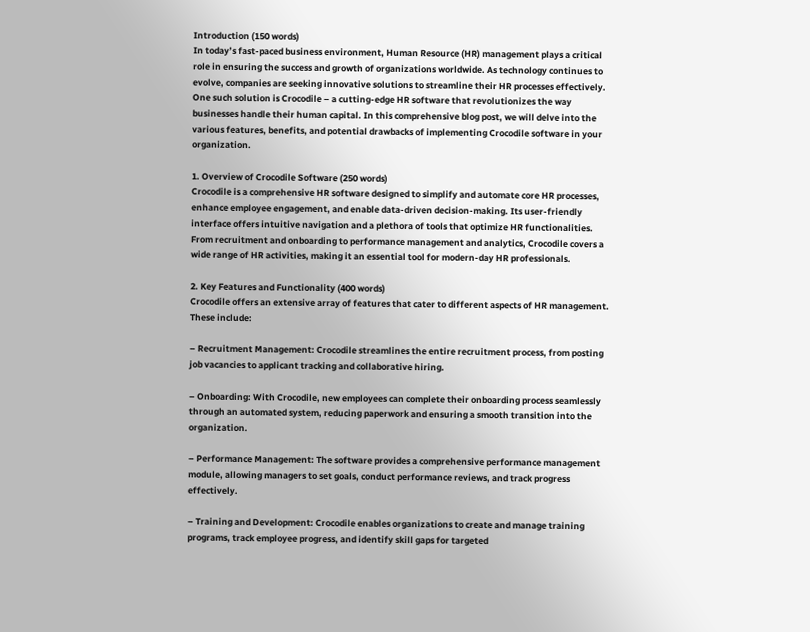Introduction (150 words)
In today’s fast-paced business environment, Human Resource (HR) management plays a critical role in ensuring the success and growth of organizations worldwide. As technology continues to evolve, companies are seeking innovative solutions to streamline their HR processes effectively. One such solution is Crocodile – a cutting-edge HR software that revolutionizes the way businesses handle their human capital. In this comprehensive blog post, we will delve into the various features, benefits, and potential drawbacks of implementing Crocodile software in your organization.

1. Overview of Crocodile Software (250 words)
Crocodile is a comprehensive HR software designed to simplify and automate core HR processes, enhance employee engagement, and enable data-driven decision-making. Its user-friendly interface offers intuitive navigation and a plethora of tools that optimize HR functionalities. From recruitment and onboarding to performance management and analytics, Crocodile covers a wide range of HR activities, making it an essential tool for modern-day HR professionals.

2. Key Features and Functionality (400 words)
Crocodile offers an extensive array of features that cater to different aspects of HR management. These include:

– Recruitment Management: Crocodile streamlines the entire recruitment process, from posting job vacancies to applicant tracking and collaborative hiring.

– Onboarding: With Crocodile, new employees can complete their onboarding process seamlessly through an automated system, reducing paperwork and ensuring a smooth transition into the organization.

– Performance Management: The software provides a comprehensive performance management module, allowing managers to set goals, conduct performance reviews, and track progress effectively.

– Training and Development: Crocodile enables organizations to create and manage training programs, track employee progress, and identify skill gaps for targeted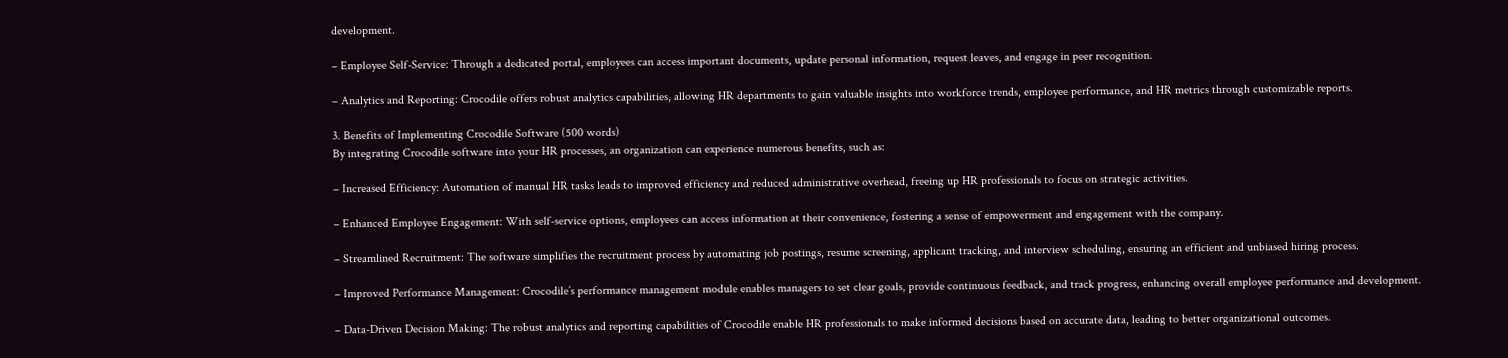development.

– Employee Self-Service: Through a dedicated portal, employees can access important documents, update personal information, request leaves, and engage in peer recognition.

– Analytics and Reporting: Crocodile offers robust analytics capabilities, allowing HR departments to gain valuable insights into workforce trends, employee performance, and HR metrics through customizable reports.

3. Benefits of Implementing Crocodile Software (500 words)
By integrating Crocodile software into your HR processes, an organization can experience numerous benefits, such as:

– Increased Efficiency: Automation of manual HR tasks leads to improved efficiency and reduced administrative overhead, freeing up HR professionals to focus on strategic activities.

– Enhanced Employee Engagement: With self-service options, employees can access information at their convenience, fostering a sense of empowerment and engagement with the company.

– Streamlined Recruitment: The software simplifies the recruitment process by automating job postings, resume screening, applicant tracking, and interview scheduling, ensuring an efficient and unbiased hiring process.

– Improved Performance Management: Crocodile’s performance management module enables managers to set clear goals, provide continuous feedback, and track progress, enhancing overall employee performance and development.

– Data-Driven Decision Making: The robust analytics and reporting capabilities of Crocodile enable HR professionals to make informed decisions based on accurate data, leading to better organizational outcomes.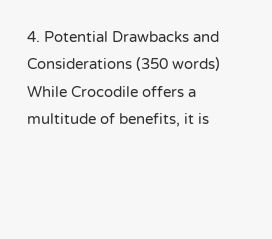4. Potential Drawbacks and Considerations (350 words)
While Crocodile offers a multitude of benefits, it is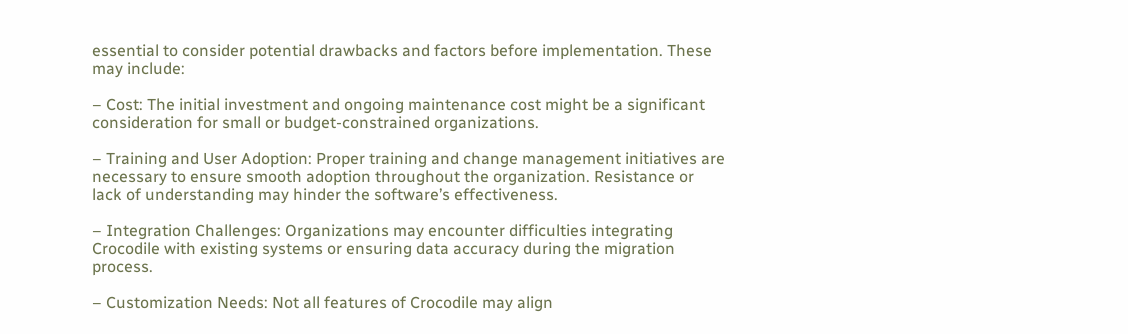essential to consider potential drawbacks and factors before implementation. These may include:

– Cost: The initial investment and ongoing maintenance cost might be a significant consideration for small or budget-constrained organizations.

– Training and User Adoption: Proper training and change management initiatives are necessary to ensure smooth adoption throughout the organization. Resistance or lack of understanding may hinder the software’s effectiveness.

– Integration Challenges: Organizations may encounter difficulties integrating Crocodile with existing systems or ensuring data accuracy during the migration process.

– Customization Needs: Not all features of Crocodile may align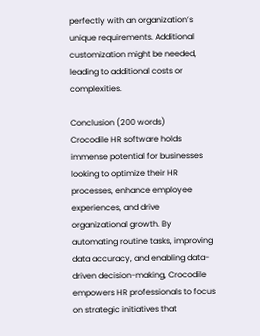perfectly with an organization’s unique requirements. Additional customization might be needed, leading to additional costs or complexities.

Conclusion (200 words)
Crocodile HR software holds immense potential for businesses looking to optimize their HR processes, enhance employee experiences, and drive organizational growth. By automating routine tasks, improving data accuracy, and enabling data-driven decision-making, Crocodile empowers HR professionals to focus on strategic initiatives that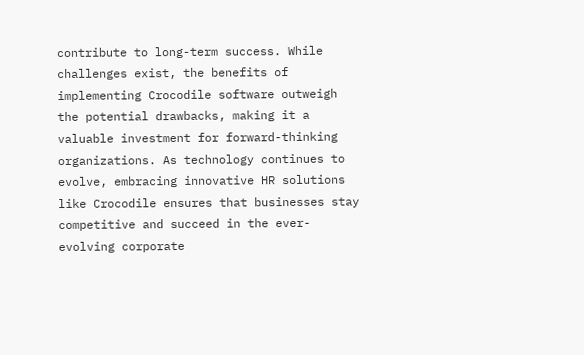contribute to long-term success. While challenges exist, the benefits of implementing Crocodile software outweigh the potential drawbacks, making it a valuable investment for forward-thinking organizations. As technology continues to evolve, embracing innovative HR solutions like Crocodile ensures that businesses stay competitive and succeed in the ever-evolving corporate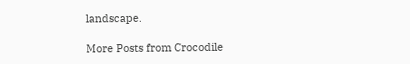landscape.

More Posts from Crocodile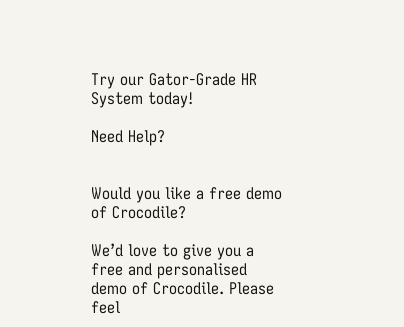Try our Gator-Grade HR System today!

Need Help?


Would you like a free demo of Crocodile?

We’d love to give you a free and personalised demo of Crocodile. Please feel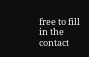free to fill in the contact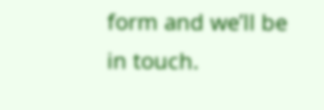form and we’ll be in touch.